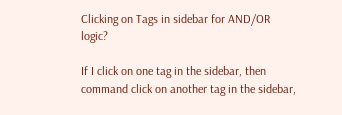Clicking on Tags in sidebar for AND/OR logic?

If I click on one tag in the sidebar, then command click on another tag in the sidebar,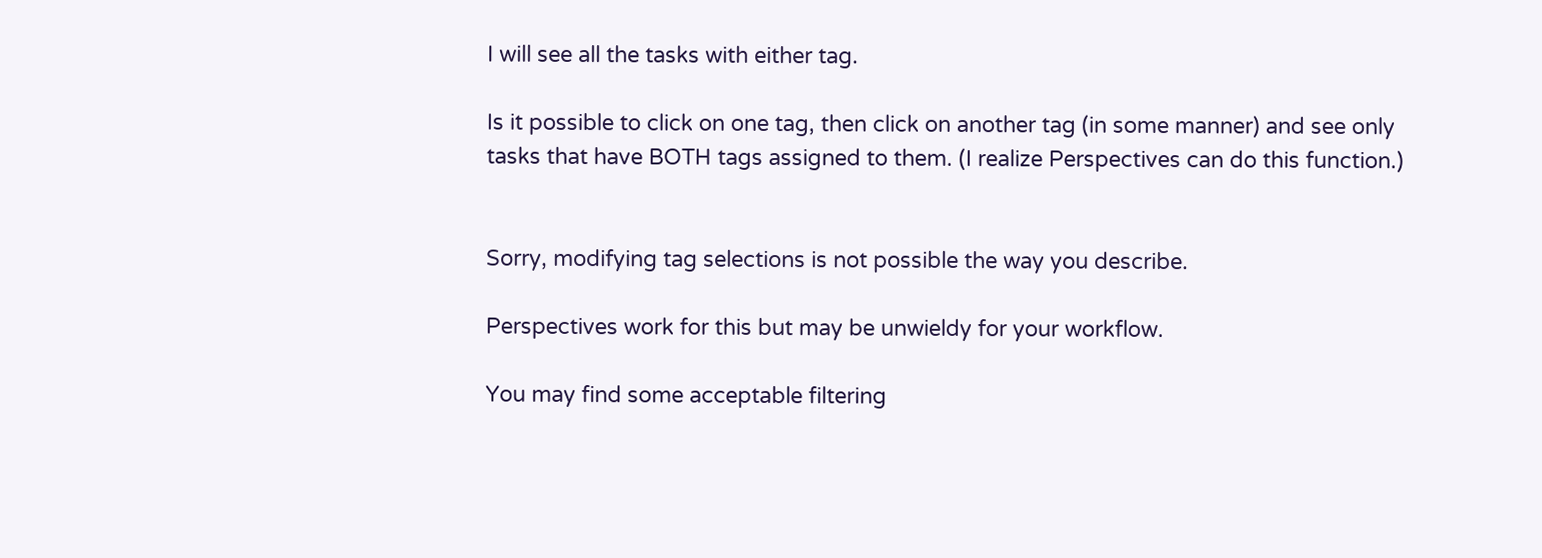I will see all the tasks with either tag.

Is it possible to click on one tag, then click on another tag (in some manner) and see only tasks that have BOTH tags assigned to them. (I realize Perspectives can do this function.)


Sorry, modifying tag selections is not possible the way you describe.

Perspectives work for this but may be unwieldy for your workflow.

You may find some acceptable filtering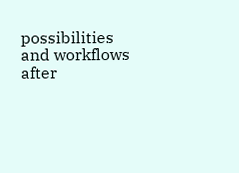possibilities and workflows after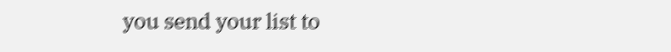you send your list to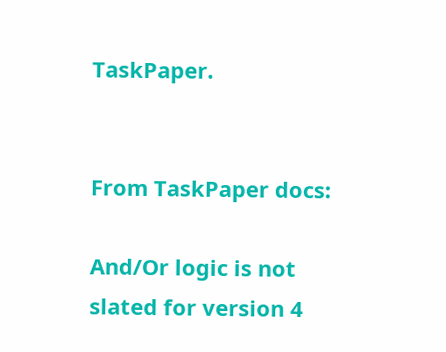TaskPaper.


From TaskPaper docs:

And/Or logic is not slated for version 4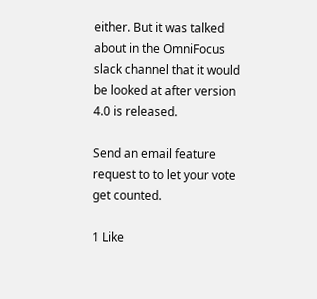either. But it was talked about in the OmniFocus slack channel that it would be looked at after version 4.0 is released.

Send an email feature request to to let your vote get counted.

1 Like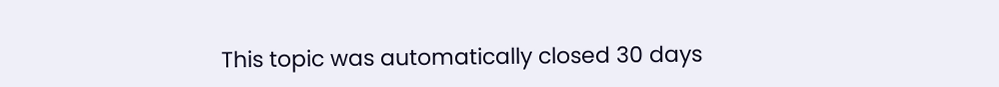This topic was automatically closed 30 days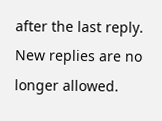after the last reply. New replies are no longer allowed.